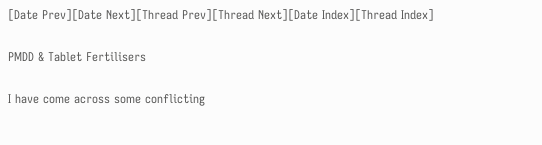[Date Prev][Date Next][Thread Prev][Thread Next][Date Index][Thread Index]

PMDD & Tablet Fertilisers

I have come across some conflicting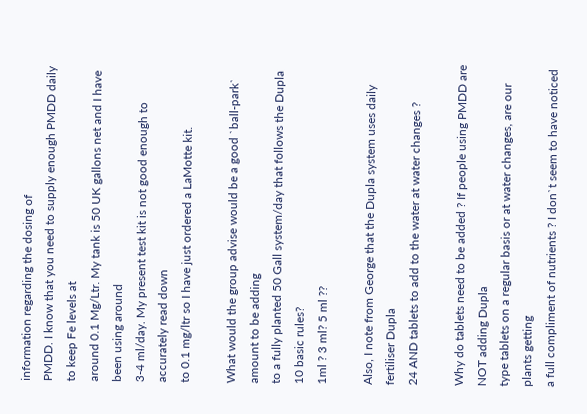information regarding the dosing of
PMDD. I know that you need to supply enough PMDD daily to keep Fe levels at
around 0.1 Mg/Ltr. My tank is 50 UK gallons net and I have been using around
3-4 ml/day. My present test kit is not good enough to accurately read down
to 0.1 mg/ltr so I have just ordered a LaMotte kit.

What would the group advise would be a good `ball-park` amount to be adding
to a fully planted 50 Gall system/day that follows the Dupla 10 basic rules?
1ml ? 3 ml? 5 ml ??

Also, I note from George that the Dupla system uses daily fertiliser Dupla
24 AND tablets to add to the water at water changes ?

Why do tablets need to be added ? If people using PMDD are NOT adding Dupla
type tablets on a regular basis or at water changes, are our plants getting
a full compliment of nutrients ? I don`t seem to have noticed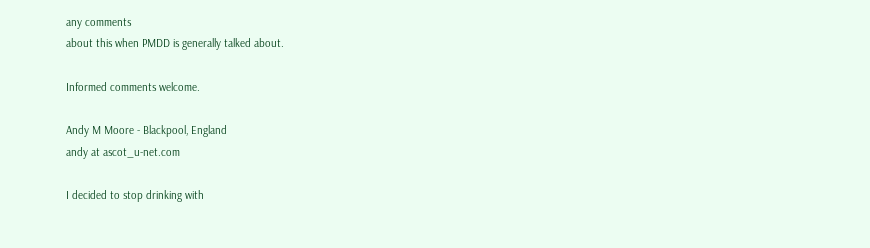any comments
about this when PMDD is generally talked about.

Informed comments welcome.

Andy M Moore - Blackpool, England
andy at ascot_u-net.com

I decided to stop drinking with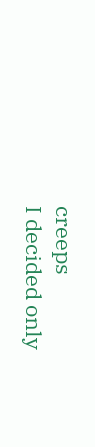creeps
I decided only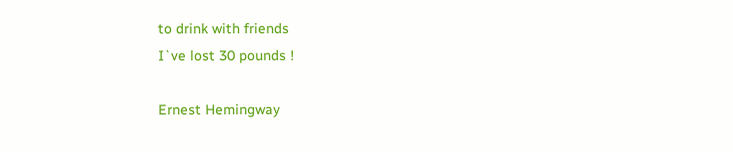to drink with friends
I`ve lost 30 pounds !

Ernest Hemingway